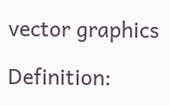vector graphics

Definition: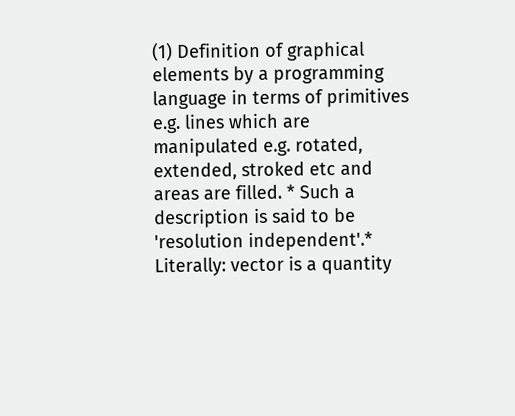(1) Definition of graphical elements by a programming language in terms of primitives e.g. lines which are manipulated e.g. rotated, extended, stroked etc and areas are filled. * Such a description is said to be 'resolution independent'.* Literally: vector is a quantity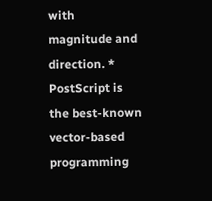with magnitude and direction. * PostScript is the best-known vector-based programming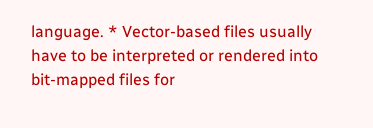language. * Vector-based files usually have to be interpreted or rendered into bit-mapped files for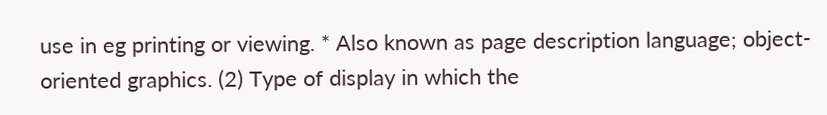use in eg printing or viewing. * Also known as page description language; object-oriented graphics. (2) Type of display in which the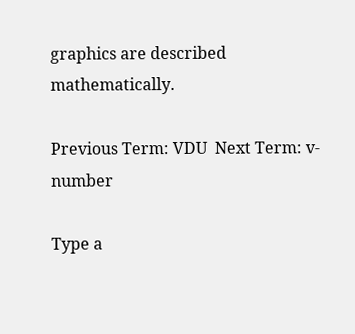graphics are described mathematically.

Previous Term: VDU  Next Term: v-number

Type a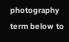photography term below to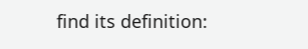find its definition: